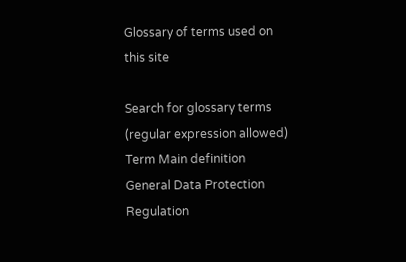Glossary of terms used on this site

Search for glossary terms (regular expression allowed)
Term Main definition
General Data Protection Regulation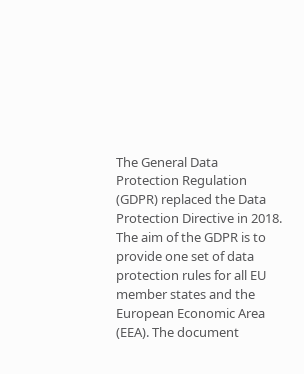The General Data Protection Regulation (GDPR) replaced the Data Protection Directive in 2018. The aim of the GDPR is to provide one set of data protection rules for all EU member states and the European Economic Area (EEA). The document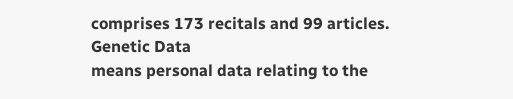comprises 173 recitals and 99 articles.
Genetic Data
means personal data relating to the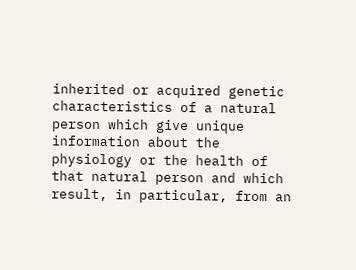inherited or acquired genetic characteristics of a natural person which give unique information about the physiology or the health of that natural person and which result, in particular, from an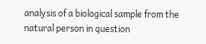analysis of a biological sample from the natural person in question